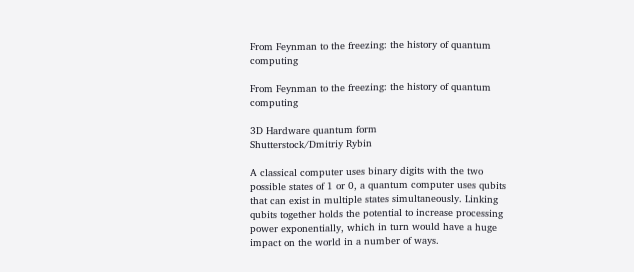From Feynman to the freezing: the history of quantum computing

From Feynman to the freezing: the history of quantum computing

3D Hardware quantum form
Shutterstock/Dmitriy Rybin

A classical computer uses binary digits with the two possible states of 1 or 0, a quantum computer uses qubits that can exist in multiple states simultaneously. Linking qubits together holds the potential to increase processing power exponentially, which in turn would have a huge impact on the world in a number of ways.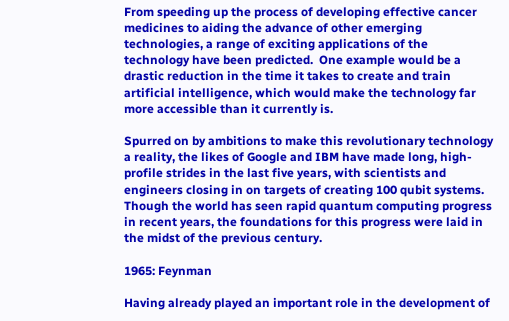From speeding up the process of developing effective cancer medicines to aiding the advance of other emerging technologies, a range of exciting applications of the technology have been predicted.  One example would be a drastic reduction in the time it takes to create and train artificial intelligence, which would make the technology far more accessible than it currently is.

Spurred on by ambitions to make this revolutionary technology a reality, the likes of Google and IBM have made long, high-profile strides in the last five years, with scientists and engineers closing in on targets of creating 100 qubit systems. Though the world has seen rapid quantum computing progress in recent years, the foundations for this progress were laid in the midst of the previous century.

1965: Feynman

Having already played an important role in the development of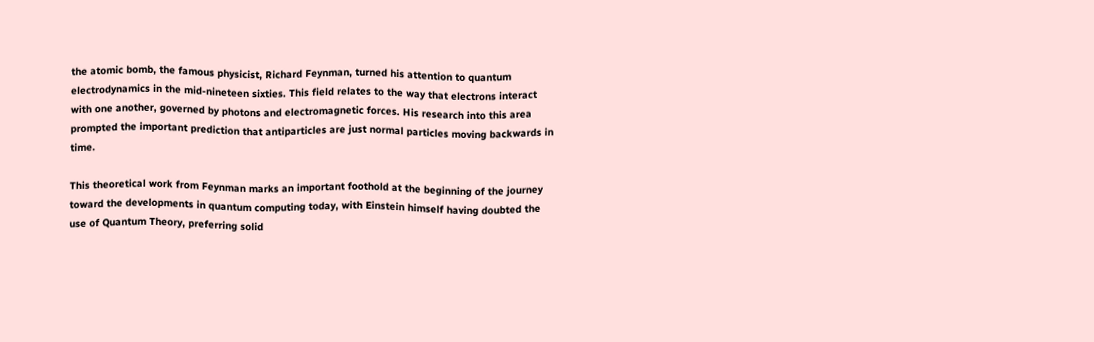the atomic bomb, the famous physicist, Richard Feynman, turned his attention to quantum electrodynamics in the mid-nineteen sixties. This field relates to the way that electrons interact with one another, governed by photons and electromagnetic forces. His research into this area prompted the important prediction that antiparticles are just normal particles moving backwards in time.

This theoretical work from Feynman marks an important foothold at the beginning of the journey toward the developments in quantum computing today, with Einstein himself having doubted the use of Quantum Theory, preferring solid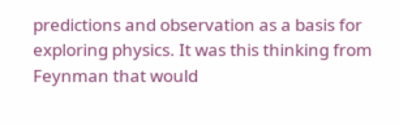predictions and observation as a basis for exploring physics. It was this thinking from Feynman that would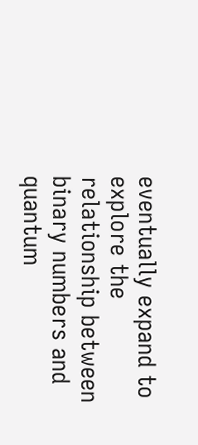eventually expand to explore the relationship between binary numbers and quantum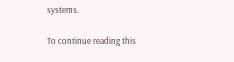systems.

To continue reading this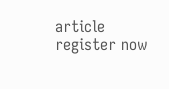article register now